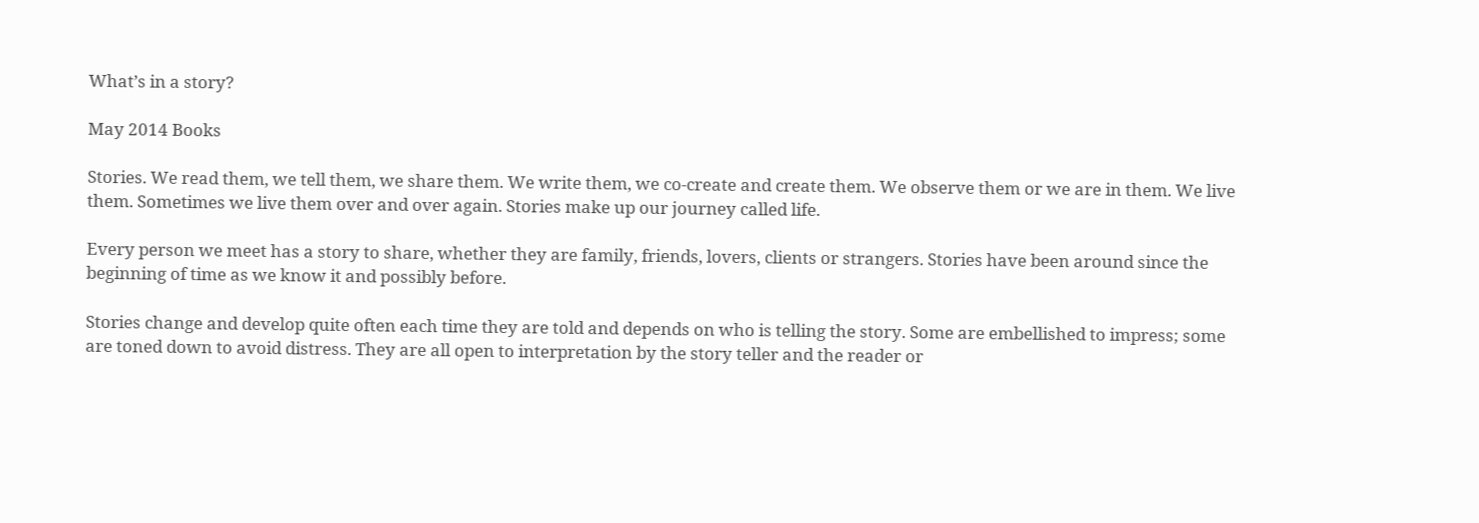What’s in a story?

May 2014 Books

Stories. We read them, we tell them, we share them. We write them, we co-create and create them. We observe them or we are in them. We live them. Sometimes we live them over and over again. Stories make up our journey called life.

Every person we meet has a story to share, whether they are family, friends, lovers, clients or strangers. Stories have been around since the beginning of time as we know it and possibly before.

Stories change and develop quite often each time they are told and depends on who is telling the story. Some are embellished to impress; some are toned down to avoid distress. They are all open to interpretation by the story teller and the reader or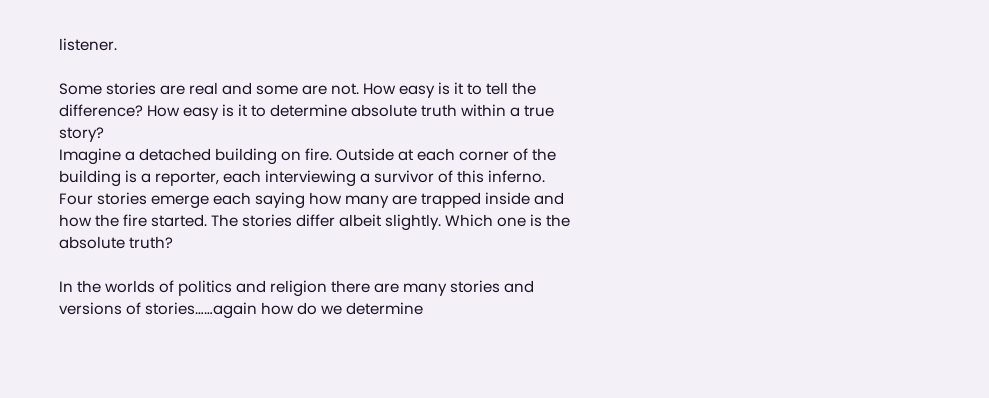listener.

Some stories are real and some are not. How easy is it to tell the difference? How easy is it to determine absolute truth within a true story?
Imagine a detached building on fire. Outside at each corner of the building is a reporter, each interviewing a survivor of this inferno. Four stories emerge each saying how many are trapped inside and how the fire started. The stories differ albeit slightly. Which one is the absolute truth?

In the worlds of politics and religion there are many stories and versions of stories……again how do we determine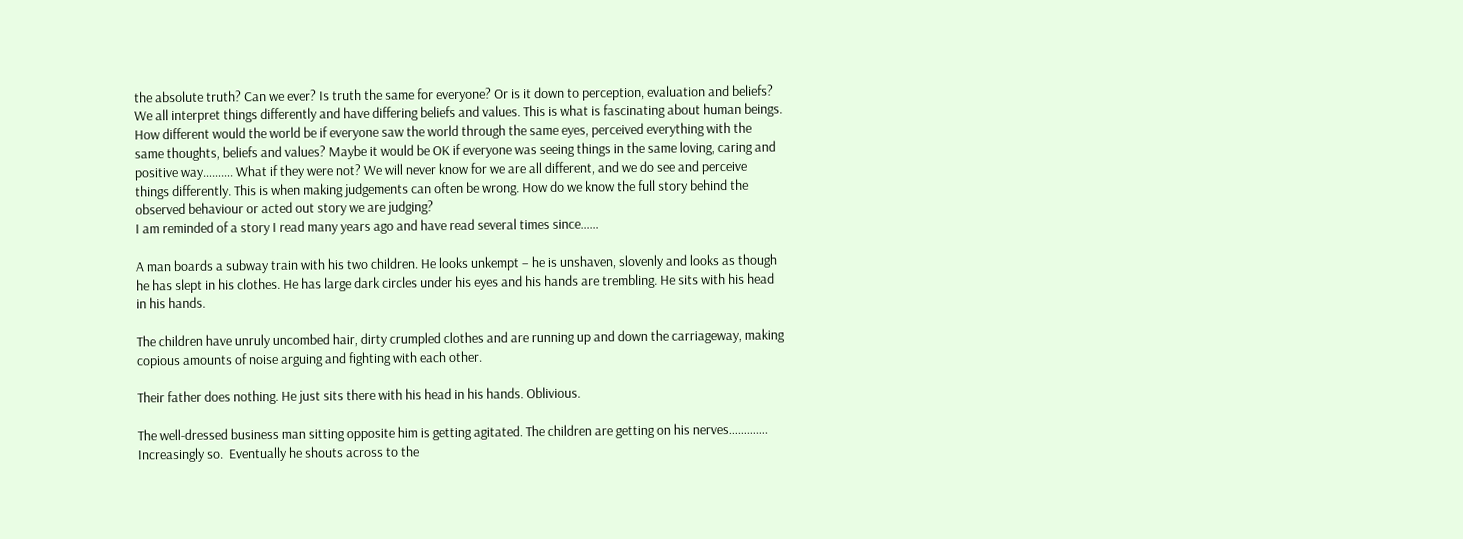the absolute truth? Can we ever? Is truth the same for everyone? Or is it down to perception, evaluation and beliefs? We all interpret things differently and have differing beliefs and values. This is what is fascinating about human beings. How different would the world be if everyone saw the world through the same eyes, perceived everything with the same thoughts, beliefs and values? Maybe it would be OK if everyone was seeing things in the same loving, caring and positive way………. What if they were not? We will never know for we are all different, and we do see and perceive things differently. This is when making judgements can often be wrong. How do we know the full story behind the observed behaviour or acted out story we are judging?
I am reminded of a story I read many years ago and have read several times since……

A man boards a subway train with his two children. He looks unkempt – he is unshaven, slovenly and looks as though he has slept in his clothes. He has large dark circles under his eyes and his hands are trembling. He sits with his head in his hands.

The children have unruly uncombed hair, dirty crumpled clothes and are running up and down the carriageway, making copious amounts of noise arguing and fighting with each other.

Their father does nothing. He just sits there with his head in his hands. Oblivious.

The well-dressed business man sitting opposite him is getting agitated. The children are getting on his nerves…………. Increasingly so.  Eventually he shouts across to the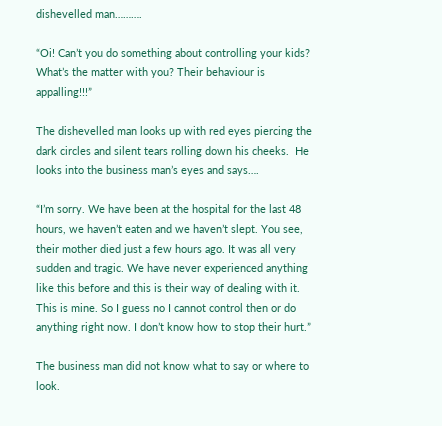dishevelled man……….

“Oi! Can’t you do something about controlling your kids? What’s the matter with you? Their behaviour is appalling!!!”

The dishevelled man looks up with red eyes piercing the dark circles and silent tears rolling down his cheeks.  He looks into the business man’s eyes and says….

“I’m sorry. We have been at the hospital for the last 48 hours, we haven’t eaten and we haven’t slept. You see, their mother died just a few hours ago. It was all very sudden and tragic. We have never experienced anything like this before and this is their way of dealing with it. This is mine. So I guess no I cannot control then or do anything right now. I don’t know how to stop their hurt.”

The business man did not know what to say or where to look.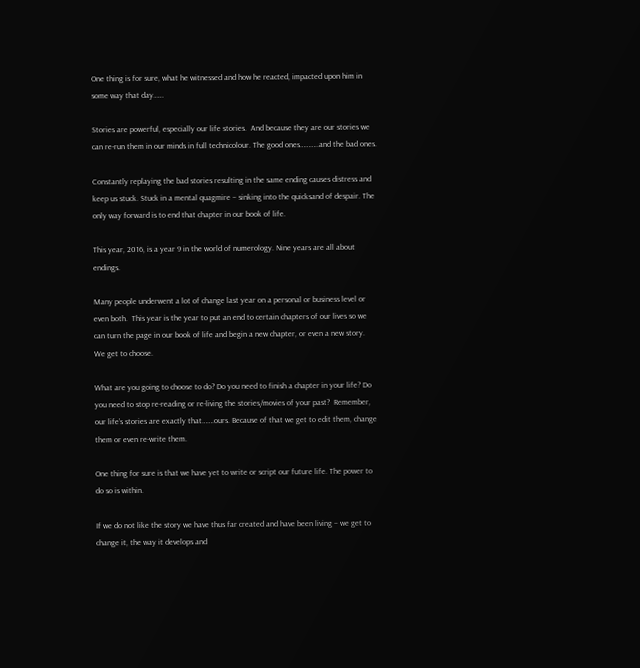One thing is for sure, what he witnessed and how he reacted, impacted upon him in some way that day……

Stories are powerful, especially our life stories.  And because they are our stories we can re-run them in our minds in full technicolour. The good ones………..and the bad ones.

Constantly replaying the bad stories resulting in the same ending causes distress and keep us stuck. Stuck in a mental quagmire – sinking into the quicksand of despair. The only way forward is to end that chapter in our book of life.

This year, 2016, is a year 9 in the world of numerology. Nine years are all about endings.

Many people underwent a lot of change last year on a personal or business level or even both.  This year is the year to put an end to certain chapters of our lives so we can turn the page in our book of life and begin a new chapter, or even a new story.  We get to choose.

What are you going to choose to do? Do you need to finish a chapter in your life? Do you need to stop re-reading or re-living the stories/movies of your past?  Remember, our life’s stories are exactly that…….ours. Because of that we get to edit them, change them or even re-write them.

One thing for sure is that we have yet to write or script our future life. The power to do so is within.

If we do not like the story we have thus far created and have been living – we get to change it, the way it develops and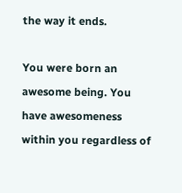the way it ends.

You were born an awesome being. You have awesomeness within you regardless of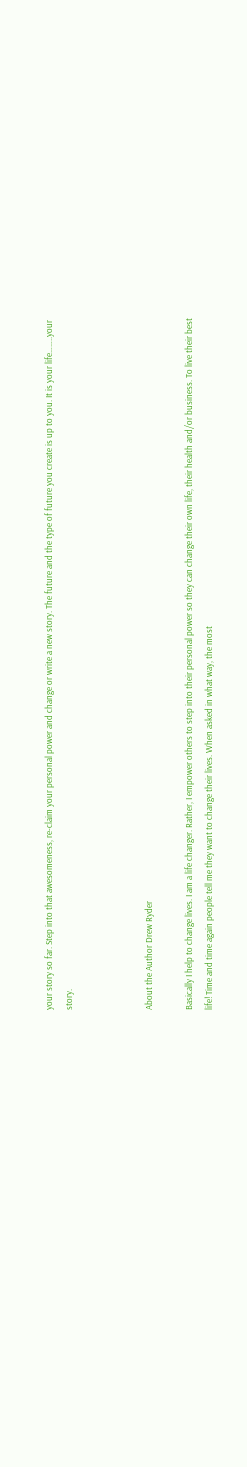your story so far. Step into that awesomeness, re-claim your personal power and change or write a new story. The future and the type of future you create is up to you. It is your life……..your story.



About the Author Drew Ryder

Basically I help to change lives. I am a life changer. Rather, I empower others to step into their personal power so they can change their own life, their health and/or business. To live their best life! Time and time again people tell me they want to change their lives. When asked in what way, the most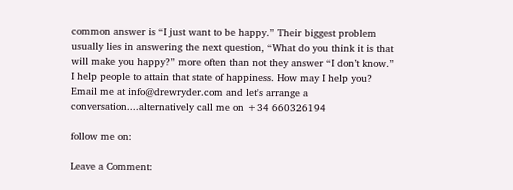common answer is “I just want to be happy.” Their biggest problem usually lies in answering the next question, “What do you think it is that will make you happy?” more often than not they answer “I don’t know.” I help people to attain that state of happiness. How may I help you? Email me at info@drewryder.com and let's arrange a conversation....alternatively call me on +34 660326194

follow me on:

Leave a Comment: